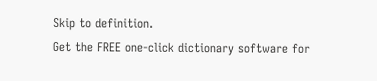Skip to definition.
Get the FREE one-click dictionary software for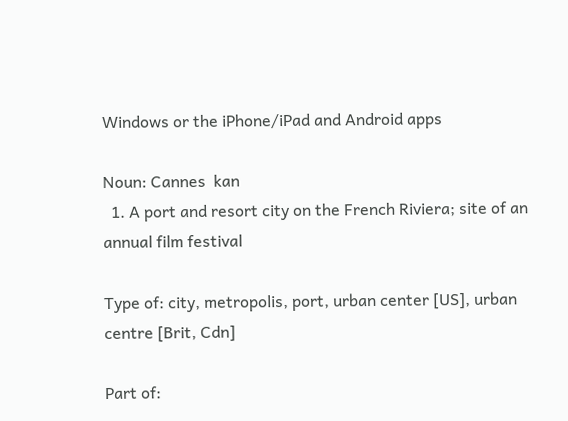Windows or the iPhone/iPad and Android apps

Noun: Cannes  kan
  1. A port and resort city on the French Riviera; site of an annual film festival

Type of: city, metropolis, port, urban center [US], urban centre [Brit, Cdn]

Part of: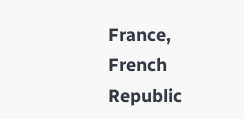France, French Republic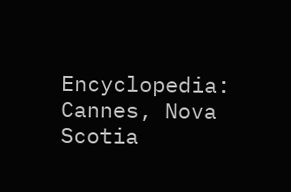Encyclopedia: Cannes, Nova Scotia